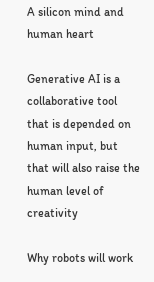A silicon mind and human heart

Generative AI is a collaborative tool that is depended on human input, but that will also raise the human level of creativity

Why robots will work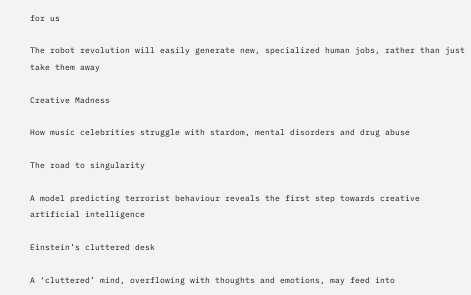for us

The robot revolution will easily generate new, specialized human jobs, rather than just take them away

Creative Madness

How music celebrities struggle with stardom, mental disorders and drug abuse

The road to singularity

A model predicting terrorist behaviour reveals the first step towards creative artificial intelligence

Einstein’s cluttered desk

A ‘cluttered’ mind, overflowing with thoughts and emotions, may feed into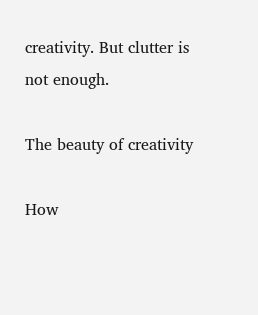creativity. But clutter is not enough.

The beauty of creativity

How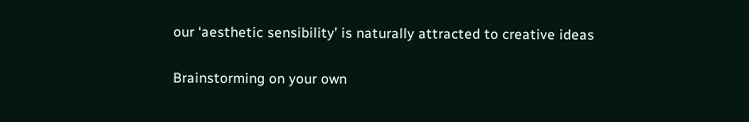our ‘aesthetic sensibility’ is naturally attracted to creative ideas

Brainstorming on your own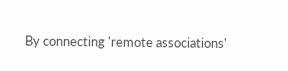By connecting 'remote associations'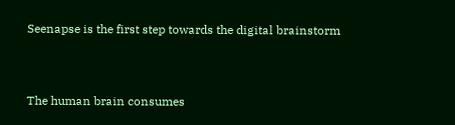Seenapse is the first step towards the digital brainstorm


The human brain consumes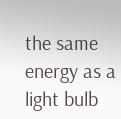the same energy as a light bulb